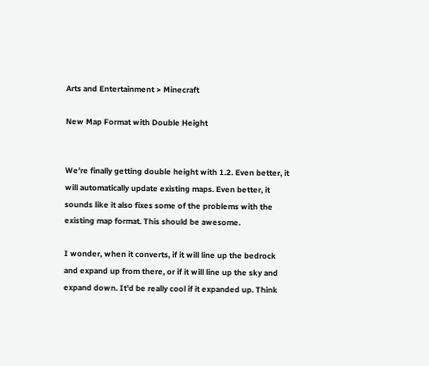Arts and Entertainment > Minecraft

New Map Format with Double Height


We're finally getting double height with 1.2. Even better, it will automatically update existing maps. Even better, it sounds like it also fixes some of the problems with the existing map format. This should be awesome.

I wonder, when it converts, if it will line up the bedrock and expand up from there, or if it will line up the sky and expand down. It'd be really cool if it expanded up. Think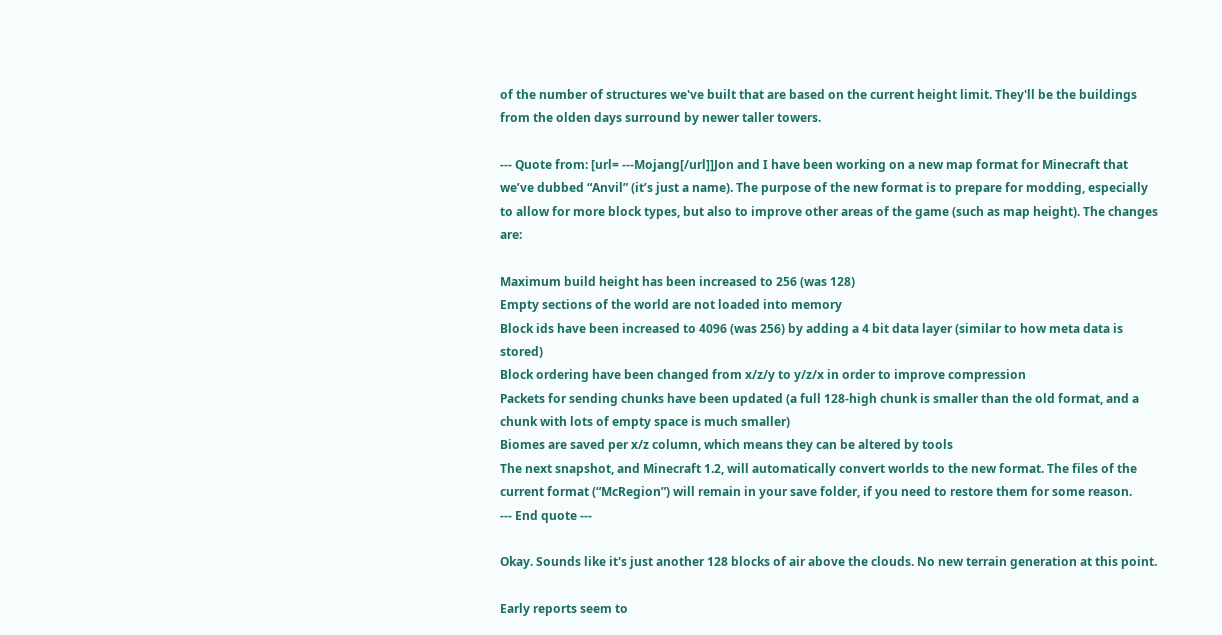of the number of structures we've built that are based on the current height limit. They'll be the buildings from the olden days surround by newer taller towers.

--- Quote from: [url= ---Mojang[/url]]Jon and I have been working on a new map format for Minecraft that we’ve dubbed “Anvil” (it’s just a name). The purpose of the new format is to prepare for modding, especially to allow for more block types, but also to improve other areas of the game (such as map height). The changes are:

Maximum build height has been increased to 256 (was 128)
Empty sections of the world are not loaded into memory
Block ids have been increased to 4096 (was 256) by adding a 4 bit data layer (similar to how meta data is stored)
Block ordering have been changed from x/z/y to y/z/x in order to improve compression
Packets for sending chunks have been updated (a full 128-high chunk is smaller than the old format, and a chunk with lots of empty space is much smaller)
Biomes are saved per x/z column, which means they can be altered by tools
The next snapshot, and Minecraft 1.2, will automatically convert worlds to the new format. The files of the current format (“McRegion”) will remain in your save folder, if you need to restore them for some reason.
--- End quote ---

Okay. Sounds like it's just another 128 blocks of air above the clouds. No new terrain generation at this point.

Early reports seem to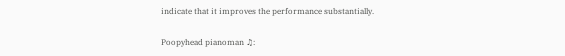indicate that it improves the performance substantially.

Poopyhead pianoman ♫: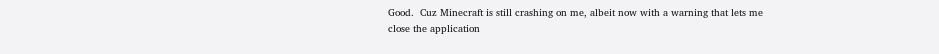Good.  Cuz Minecraft is still crashing on me, albeit now with a warning that lets me close the application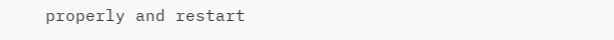properly and restart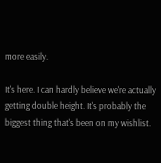more easily.

It's here. I can hardly believe we're actually getting double height. It's probably the biggest thing that's been on my wishlist.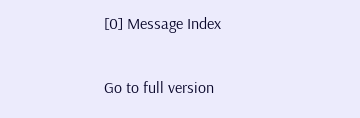[0] Message Index

Go to full version